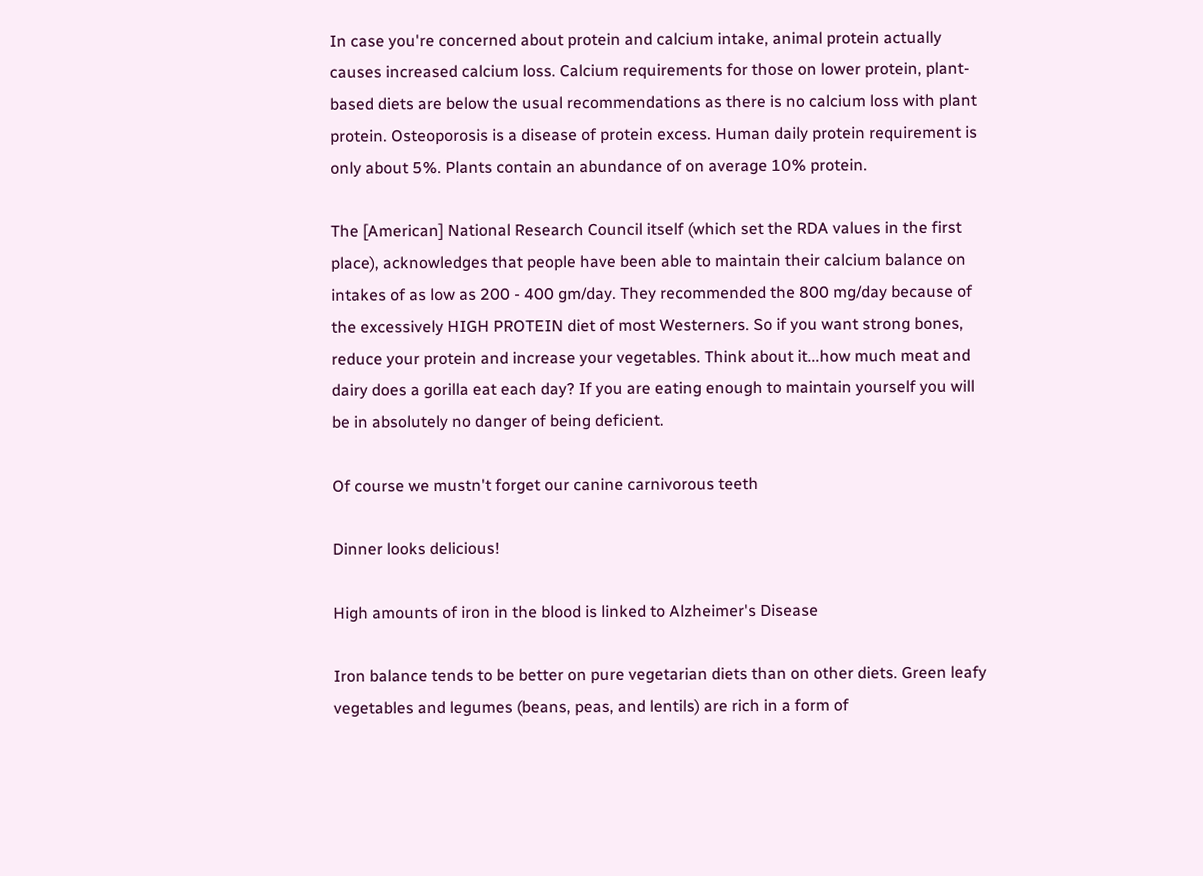In case you're concerned about protein and calcium intake, animal protein actually causes increased calcium loss. Calcium requirements for those on lower protein, plant-based diets are below the usual recommendations as there is no calcium loss with plant protein. Osteoporosis is a disease of protein excess. Human daily protein requirement is only about 5%. Plants contain an abundance of on average 10% protein.

The [American] National Research Council itself (which set the RDA values in the first place), acknowledges that people have been able to maintain their calcium balance on intakes of as low as 200 - 400 gm/day. They recommended the 800 mg/day because of the excessively HIGH PROTEIN diet of most Westerners. So if you want strong bones, reduce your protein and increase your vegetables. Think about it...how much meat and dairy does a gorilla eat each day? If you are eating enough to maintain yourself you will be in absolutely no danger of being deficient.

Of course we mustn't forget our canine carnivorous teeth

Dinner looks delicious!

High amounts of iron in the blood is linked to Alzheimer's Disease

Iron balance tends to be better on pure vegetarian diets than on other diets. Green leafy vegetables and legumes (beans, peas, and lentils) are rich in a form of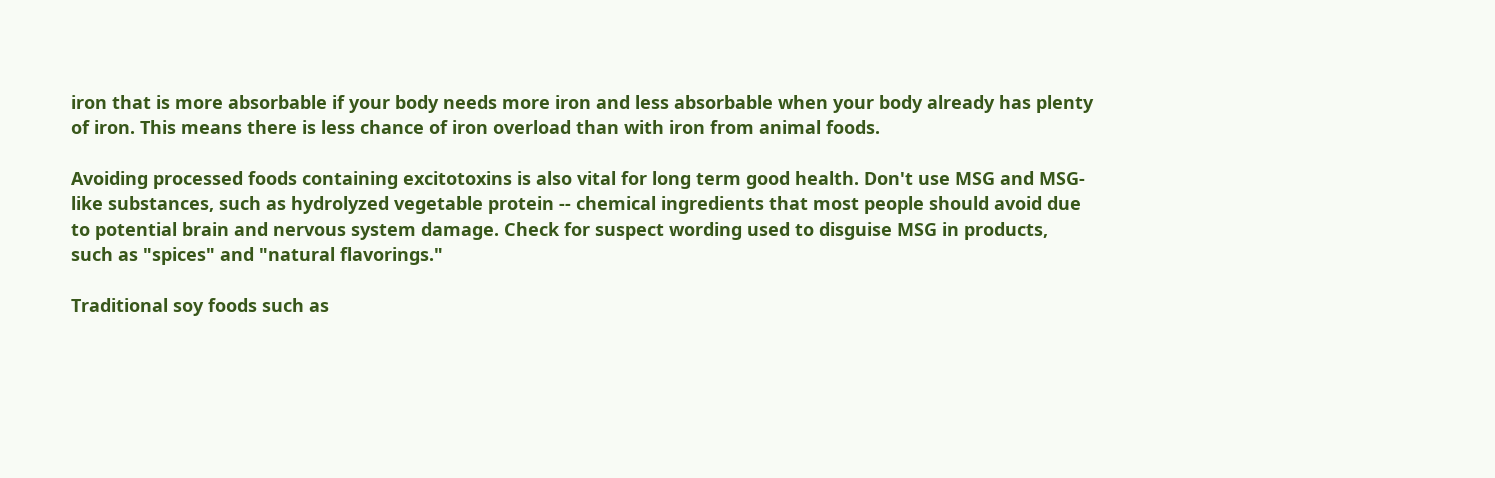iron that is more absorbable if your body needs more iron and less absorbable when your body already has plenty of iron. This means there is less chance of iron overload than with iron from animal foods.

Avoiding processed foods containing excitotoxins is also vital for long term good health. Don't use MSG and MSG-like substances, such as hydrolyzed vegetable protein -- chemical ingredients that most people should avoid due to potential brain and nervous system damage. Check for suspect wording used to disguise MSG in products, such as "spices" and "natural flavorings."

Traditional soy foods such as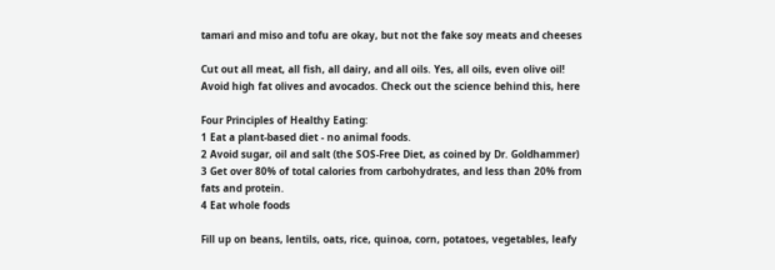tamari and miso and tofu are okay, but not the fake soy meats and cheeses

Cut out all meat, all fish, all dairy, and all oils. Yes, all oils, even olive oil! Avoid high fat olives and avocados. Check out the science behind this, here

Four Principles of Healthy Eating:
1 Eat a plant-based diet - no animal foods.
2 Avoid sugar, oil and salt (the SOS-Free Diet, as coined by Dr. Goldhammer)
3 Get over 80% of total calories from carbohydrates, and less than 20% from fats and protein.
4 Eat whole foods

Fill up on beans, lentils, oats, rice, quinoa, corn, potatoes, vegetables, leafy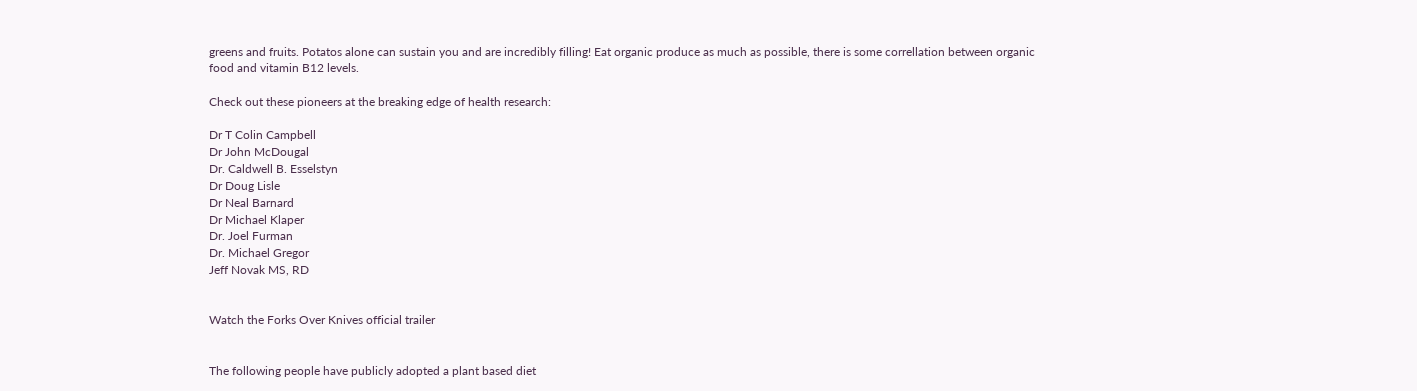greens and fruits. Potatos alone can sustain you and are incredibly filling! Eat organic produce as much as possible, there is some correllation between organic food and vitamin B12 levels.

Check out these pioneers at the breaking edge of health research:

Dr T Colin Campbell
Dr John McDougal
Dr. Caldwell B. Esselstyn
Dr Doug Lisle
Dr Neal Barnard
Dr Michael Klaper
Dr. Joel Furman
Dr. Michael Gregor
Jeff Novak MS, RD


Watch the Forks Over Knives official trailer


The following people have publicly adopted a plant based diet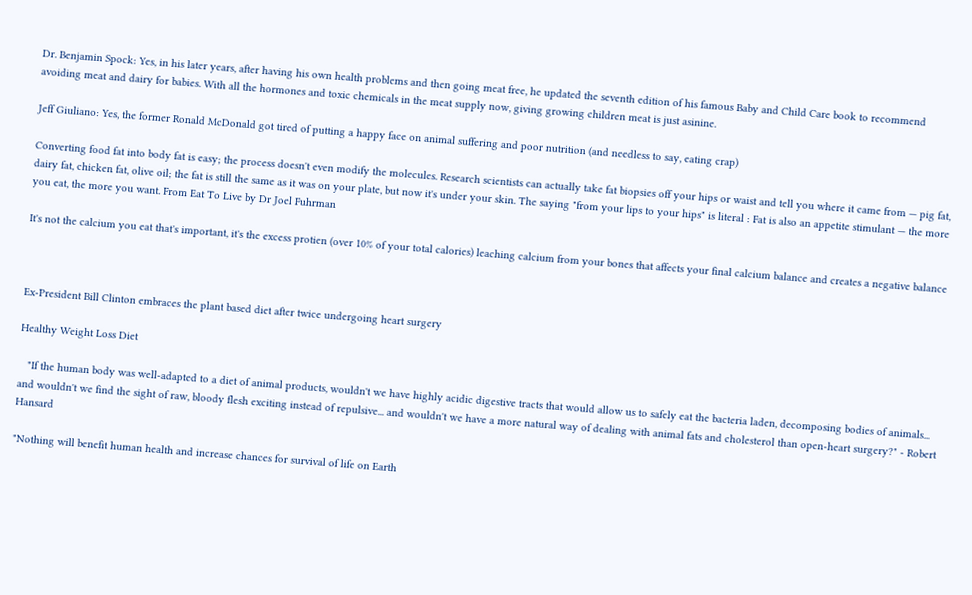Dr. Benjamin Spock: Yes, in his later years, after having his own health problems and then going meat free, he updated the seventh edition of his famous Baby and Child Care book to recommend avoiding meat and dairy for babies. With all the hormones and toxic chemicals in the meat supply now, giving growing children meat is just asinine.

Jeff Giuliano: Yes, the former Ronald McDonald got tired of putting a happy face on animal suffering and poor nutrition (and needless to say, eating crap)

Converting food fat into body fat is easy; the process doesn't even modify the molecules. Research scientists can actually take fat biopsies off your hips or waist and tell you where it came from — pig fat, dairy fat, chicken fat, olive oil; the fat is still the same as it was on your plate, but now it's under your skin. The saying "from your lips to your hips" is literal : Fat is also an appetite stimulant — the more you eat, the more you want. From Eat To Live by Dr Joel Fuhrman

It's not the calcium you eat that's important, it's the excess protien (over 10% of your total calories) leaching calcium from your bones that affects your final calcium balance and creates a negative balance



Ex-President Bill Clinton embraces the plant based diet after twice undergoing heart surgery

Healthy Weight Loss Diet

   "If the human body was well-adapted to a diet of animal products, wouldn't we have highly acidic digestive tracts that would allow us to safely eat the bacteria laden, decomposing bodies of animals... and wouldn't we find the sight of raw, bloody flesh exciting instead of repulsive... and wouldn't we have a more natural way of dealing with animal fats and cholesterol than open-heart surgery?" - Robert Hansard

"Nothing will benefit human health and increase chances for survival of life on Earth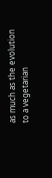as much as the evolution to a vegetarian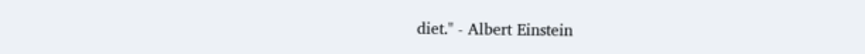diet." - Albert Einstein